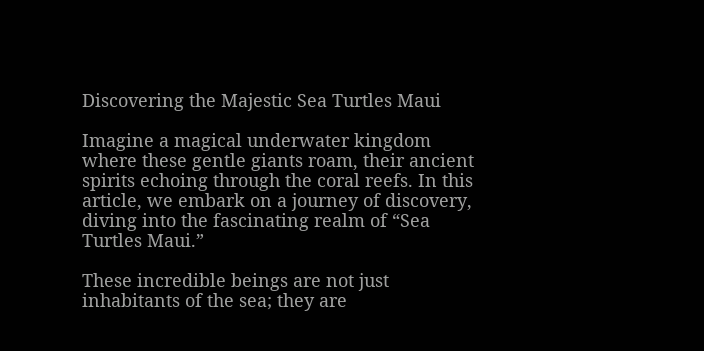Discovering the Majestic Sea Turtles Maui

Imagine a magical underwater kingdom where these gentle giants roam, their ancient spirits echoing through the coral reefs. In this article, we embark on a journey of discovery, diving into the fascinating realm of “Sea Turtles Maui.”

These incredible beings are not just inhabitants of the sea; they are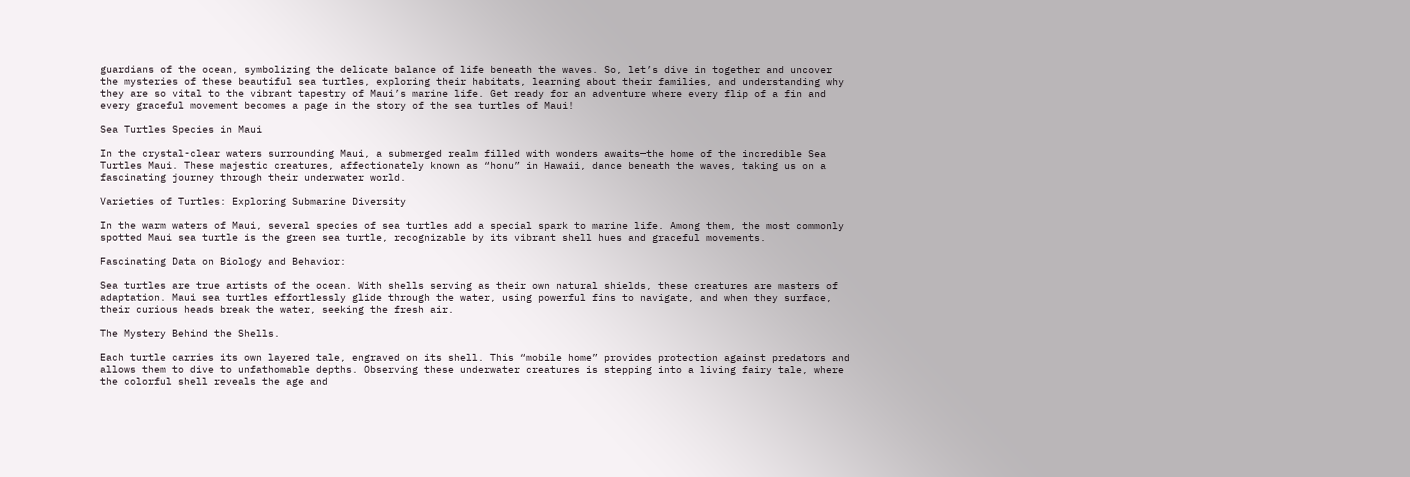guardians of the ocean, symbolizing the delicate balance of life beneath the waves. So, let’s dive in together and uncover the mysteries of these beautiful sea turtles, exploring their habitats, learning about their families, and understanding why they are so vital to the vibrant tapestry of Maui’s marine life. Get ready for an adventure where every flip of a fin and every graceful movement becomes a page in the story of the sea turtles of Maui!

Sea Turtles Species in Maui

In the crystal-clear waters surrounding Maui, a submerged realm filled with wonders awaits—the home of the incredible Sea Turtles Maui. These majestic creatures, affectionately known as “honu” in Hawaii, dance beneath the waves, taking us on a fascinating journey through their underwater world.

Varieties of Turtles: Exploring Submarine Diversity

In the warm waters of Maui, several species of sea turtles add a special spark to marine life. Among them, the most commonly spotted Maui sea turtle is the green sea turtle, recognizable by its vibrant shell hues and graceful movements.

Fascinating Data on Biology and Behavior:

Sea turtles are true artists of the ocean. With shells serving as their own natural shields, these creatures are masters of adaptation. Maui sea turtles effortlessly glide through the water, using powerful fins to navigate, and when they surface, their curious heads break the water, seeking the fresh air.

The Mystery Behind the Shells.

Each turtle carries its own layered tale, engraved on its shell. This “mobile home” provides protection against predators and allows them to dive to unfathomable depths. Observing these underwater creatures is stepping into a living fairy tale, where the colorful shell reveals the age and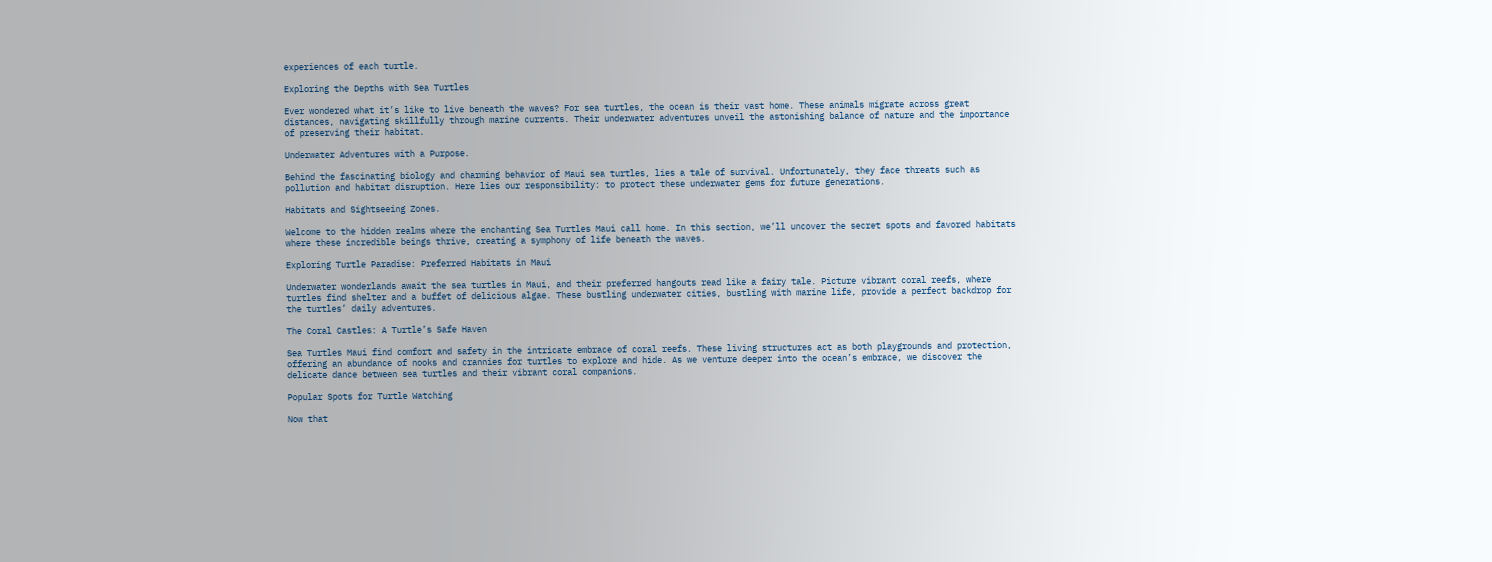experiences of each turtle.

Exploring the Depths with Sea Turtles

Ever wondered what it’s like to live beneath the waves? For sea turtles, the ocean is their vast home. These animals migrate across great distances, navigating skillfully through marine currents. Their underwater adventures unveil the astonishing balance of nature and the importance of preserving their habitat.

Underwater Adventures with a Purpose.

Behind the fascinating biology and charming behavior of Maui sea turtles, lies a tale of survival. Unfortunately, they face threats such as pollution and habitat disruption. Here lies our responsibility: to protect these underwater gems for future generations.

Habitats and Sightseeing Zones.

Welcome to the hidden realms where the enchanting Sea Turtles Maui call home. In this section, we’ll uncover the secret spots and favored habitats where these incredible beings thrive, creating a symphony of life beneath the waves.

Exploring Turtle Paradise: Preferred Habitats in Maui

Underwater wonderlands await the sea turtles in Maui, and their preferred hangouts read like a fairy tale. Picture vibrant coral reefs, where turtles find shelter and a buffet of delicious algae. These bustling underwater cities, bustling with marine life, provide a perfect backdrop for the turtles’ daily adventures.

The Coral Castles: A Turtle’s Safe Haven

Sea Turtles Maui find comfort and safety in the intricate embrace of coral reefs. These living structures act as both playgrounds and protection, offering an abundance of nooks and crannies for turtles to explore and hide. As we venture deeper into the ocean’s embrace, we discover the delicate dance between sea turtles and their vibrant coral companions.

Popular Spots for Turtle Watching

Now that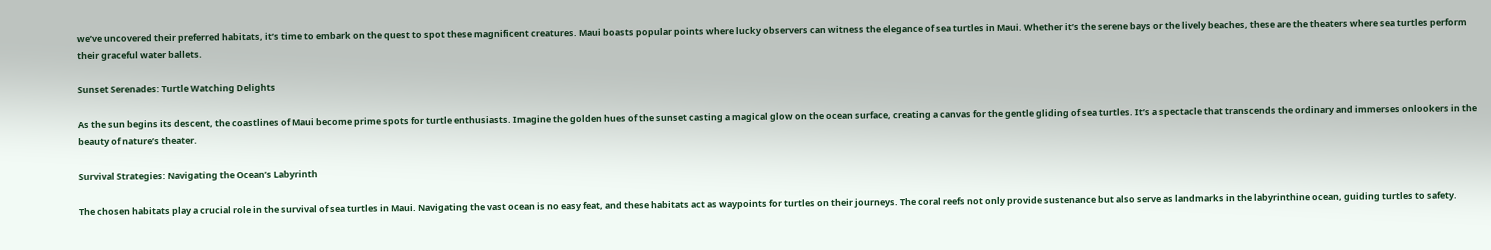we’ve uncovered their preferred habitats, it’s time to embark on the quest to spot these magnificent creatures. Maui boasts popular points where lucky observers can witness the elegance of sea turtles in Maui. Whether it’s the serene bays or the lively beaches, these are the theaters where sea turtles perform their graceful water ballets.

Sunset Serenades: Turtle Watching Delights

As the sun begins its descent, the coastlines of Maui become prime spots for turtle enthusiasts. Imagine the golden hues of the sunset casting a magical glow on the ocean surface, creating a canvas for the gentle gliding of sea turtles. It’s a spectacle that transcends the ordinary and immerses onlookers in the beauty of nature’s theater.

Survival Strategies: Navigating the Ocean’s Labyrinth

The chosen habitats play a crucial role in the survival of sea turtles in Maui. Navigating the vast ocean is no easy feat, and these habitats act as waypoints for turtles on their journeys. The coral reefs not only provide sustenance but also serve as landmarks in the labyrinthine ocean, guiding turtles to safety.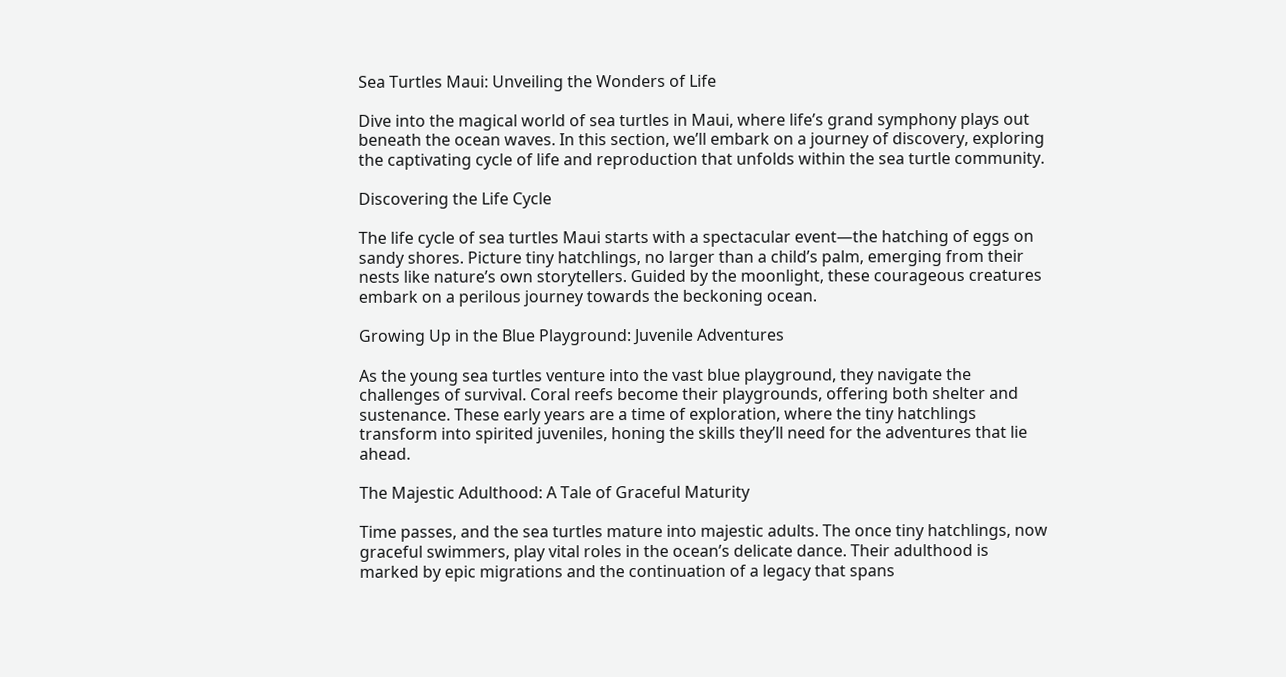Sea Turtles Maui: Unveiling the Wonders of Life

Dive into the magical world of sea turtles in Maui, where life’s grand symphony plays out beneath the ocean waves. In this section, we’ll embark on a journey of discovery, exploring the captivating cycle of life and reproduction that unfolds within the sea turtle community.

Discovering the Life Cycle

The life cycle of sea turtles Maui starts with a spectacular event—the hatching of eggs on sandy shores. Picture tiny hatchlings, no larger than a child’s palm, emerging from their nests like nature’s own storytellers. Guided by the moonlight, these courageous creatures embark on a perilous journey towards the beckoning ocean.

Growing Up in the Blue Playground: Juvenile Adventures

As the young sea turtles venture into the vast blue playground, they navigate the challenges of survival. Coral reefs become their playgrounds, offering both shelter and sustenance. These early years are a time of exploration, where the tiny hatchlings transform into spirited juveniles, honing the skills they’ll need for the adventures that lie ahead.

The Majestic Adulthood: A Tale of Graceful Maturity

Time passes, and the sea turtles mature into majestic adults. The once tiny hatchlings, now graceful swimmers, play vital roles in the ocean’s delicate dance. Their adulthood is marked by epic migrations and the continuation of a legacy that spans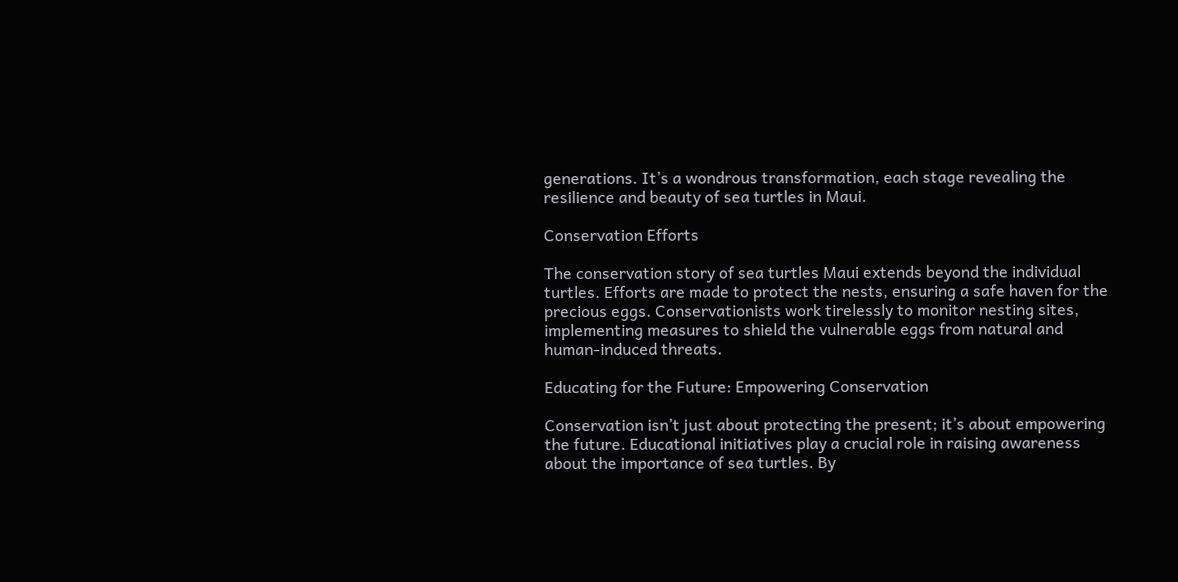generations. It’s a wondrous transformation, each stage revealing the resilience and beauty of sea turtles in Maui.

Conservation Efforts

The conservation story of sea turtles Maui extends beyond the individual turtles. Efforts are made to protect the nests, ensuring a safe haven for the precious eggs. Conservationists work tirelessly to monitor nesting sites, implementing measures to shield the vulnerable eggs from natural and human-induced threats.

Educating for the Future: Empowering Conservation

Conservation isn’t just about protecting the present; it’s about empowering the future. Educational initiatives play a crucial role in raising awareness about the importance of sea turtles. By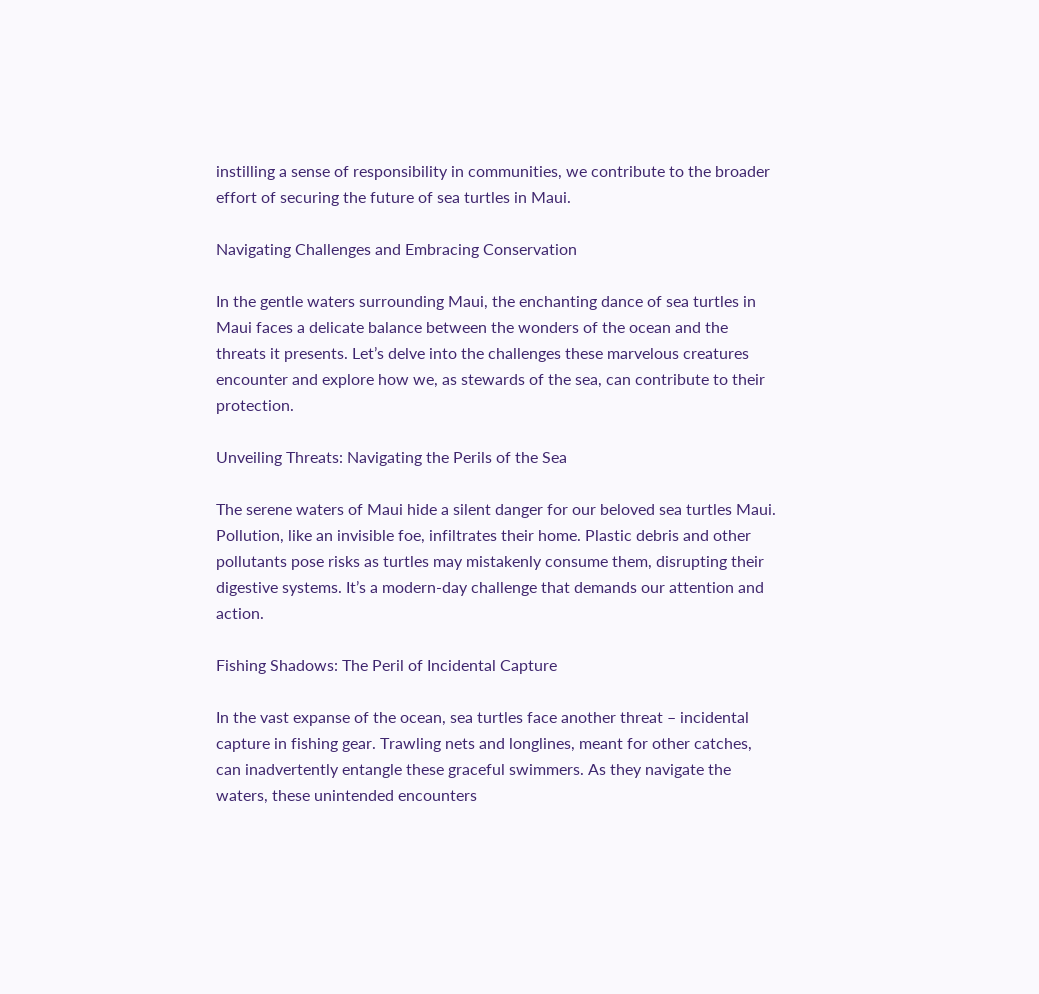instilling a sense of responsibility in communities, we contribute to the broader effort of securing the future of sea turtles in Maui.

Navigating Challenges and Embracing Conservation

In the gentle waters surrounding Maui, the enchanting dance of sea turtles in Maui faces a delicate balance between the wonders of the ocean and the threats it presents. Let’s delve into the challenges these marvelous creatures encounter and explore how we, as stewards of the sea, can contribute to their protection.

Unveiling Threats: Navigating the Perils of the Sea

The serene waters of Maui hide a silent danger for our beloved sea turtles Maui. Pollution, like an invisible foe, infiltrates their home. Plastic debris and other pollutants pose risks as turtles may mistakenly consume them, disrupting their digestive systems. It’s a modern-day challenge that demands our attention and action.

Fishing Shadows: The Peril of Incidental Capture

In the vast expanse of the ocean, sea turtles face another threat – incidental capture in fishing gear. Trawling nets and longlines, meant for other catches, can inadvertently entangle these graceful swimmers. As they navigate the waters, these unintended encounters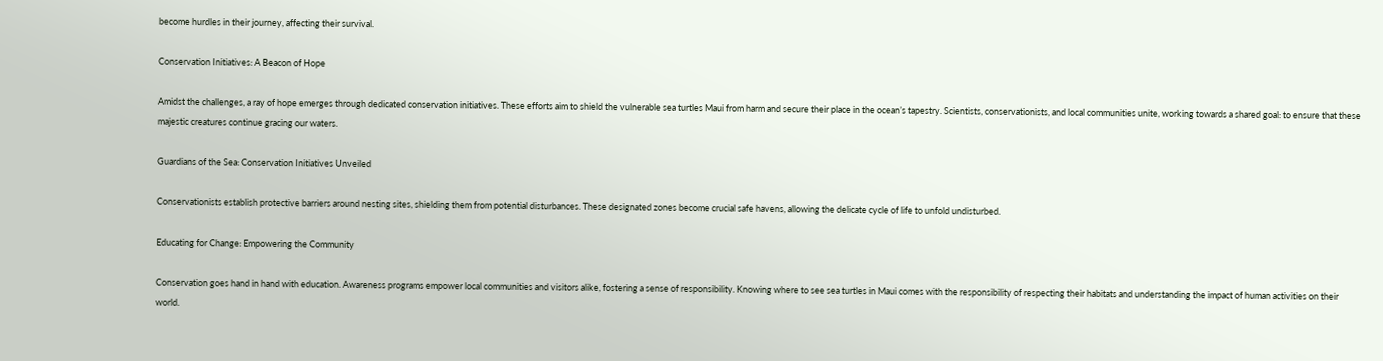become hurdles in their journey, affecting their survival.

Conservation Initiatives: A Beacon of Hope

Amidst the challenges, a ray of hope emerges through dedicated conservation initiatives. These efforts aim to shield the vulnerable sea turtles Maui from harm and secure their place in the ocean’s tapestry. Scientists, conservationists, and local communities unite, working towards a shared goal: to ensure that these majestic creatures continue gracing our waters.

Guardians of the Sea: Conservation Initiatives Unveiled

Conservationists establish protective barriers around nesting sites, shielding them from potential disturbances. These designated zones become crucial safe havens, allowing the delicate cycle of life to unfold undisturbed.

Educating for Change: Empowering the Community

Conservation goes hand in hand with education. Awareness programs empower local communities and visitors alike, fostering a sense of responsibility. Knowing where to see sea turtles in Maui comes with the responsibility of respecting their habitats and understanding the impact of human activities on their world.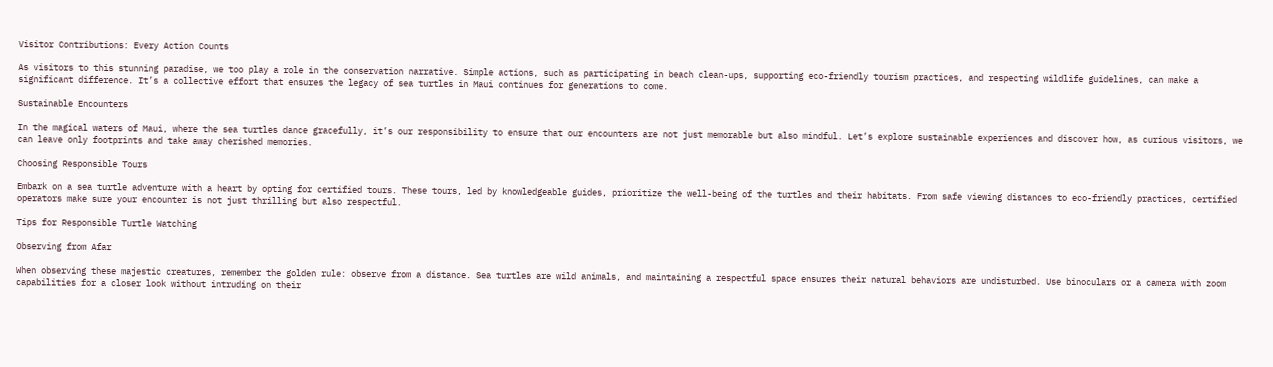Visitor Contributions: Every Action Counts

As visitors to this stunning paradise, we too play a role in the conservation narrative. Simple actions, such as participating in beach clean-ups, supporting eco-friendly tourism practices, and respecting wildlife guidelines, can make a significant difference. It’s a collective effort that ensures the legacy of sea turtles in Maui continues for generations to come.

Sustainable Encounters

In the magical waters of Maui, where the sea turtles dance gracefully, it’s our responsibility to ensure that our encounters are not just memorable but also mindful. Let’s explore sustainable experiences and discover how, as curious visitors, we can leave only footprints and take away cherished memories.

Choosing Responsible Tours

Embark on a sea turtle adventure with a heart by opting for certified tours. These tours, led by knowledgeable guides, prioritize the well-being of the turtles and their habitats. From safe viewing distances to eco-friendly practices, certified operators make sure your encounter is not just thrilling but also respectful.

Tips for Responsible Turtle Watching

Observing from Afar

When observing these majestic creatures, remember the golden rule: observe from a distance. Sea turtles are wild animals, and maintaining a respectful space ensures their natural behaviors are undisturbed. Use binoculars or a camera with zoom capabilities for a closer look without intruding on their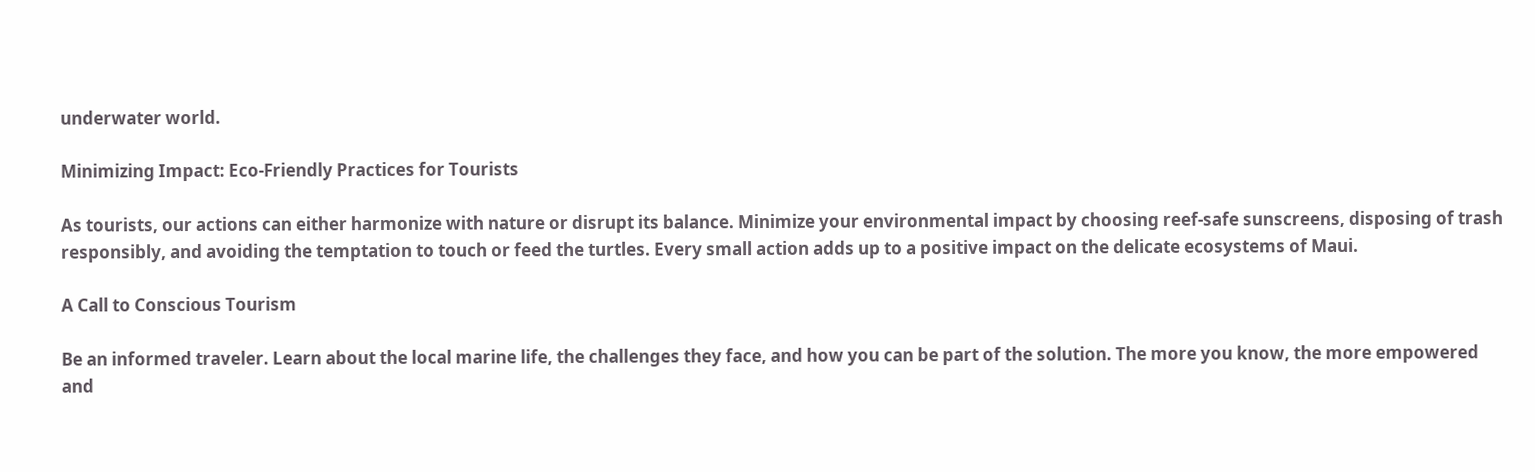underwater world.

Minimizing Impact: Eco-Friendly Practices for Tourists

As tourists, our actions can either harmonize with nature or disrupt its balance. Minimize your environmental impact by choosing reef-safe sunscreens, disposing of trash responsibly, and avoiding the temptation to touch or feed the turtles. Every small action adds up to a positive impact on the delicate ecosystems of Maui.

A Call to Conscious Tourism

Be an informed traveler. Learn about the local marine life, the challenges they face, and how you can be part of the solution. The more you know, the more empowered and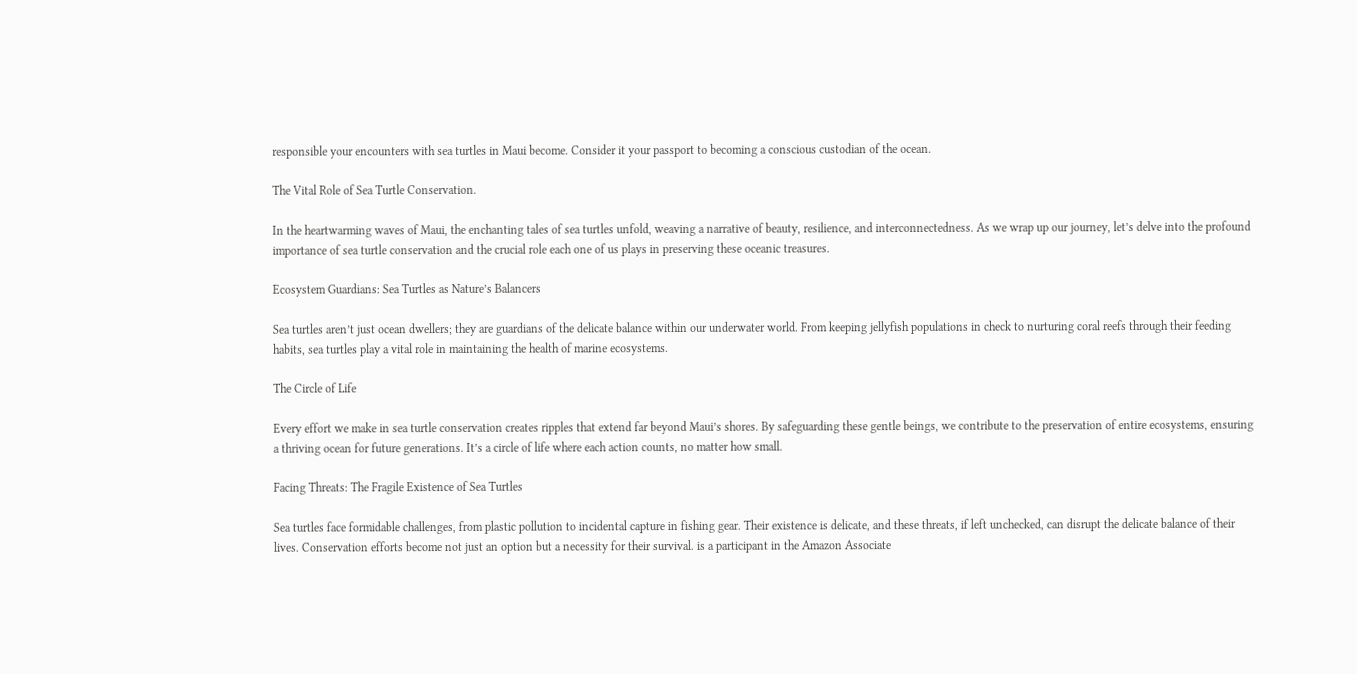responsible your encounters with sea turtles in Maui become. Consider it your passport to becoming a conscious custodian of the ocean.

The Vital Role of Sea Turtle Conservation.

In the heartwarming waves of Maui, the enchanting tales of sea turtles unfold, weaving a narrative of beauty, resilience, and interconnectedness. As we wrap up our journey, let’s delve into the profound importance of sea turtle conservation and the crucial role each one of us plays in preserving these oceanic treasures.

Ecosystem Guardians: Sea Turtles as Nature’s Balancers

Sea turtles aren’t just ocean dwellers; they are guardians of the delicate balance within our underwater world. From keeping jellyfish populations in check to nurturing coral reefs through their feeding habits, sea turtles play a vital role in maintaining the health of marine ecosystems.

The Circle of Life

Every effort we make in sea turtle conservation creates ripples that extend far beyond Maui’s shores. By safeguarding these gentle beings, we contribute to the preservation of entire ecosystems, ensuring a thriving ocean for future generations. It’s a circle of life where each action counts, no matter how small.

Facing Threats: The Fragile Existence of Sea Turtles

Sea turtles face formidable challenges, from plastic pollution to incidental capture in fishing gear. Their existence is delicate, and these threats, if left unchecked, can disrupt the delicate balance of their lives. Conservation efforts become not just an option but a necessity for their survival. is a participant in the Amazon Associate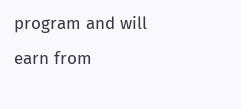program and will earn from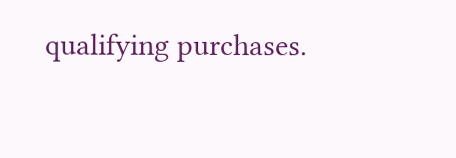qualifying purchases.